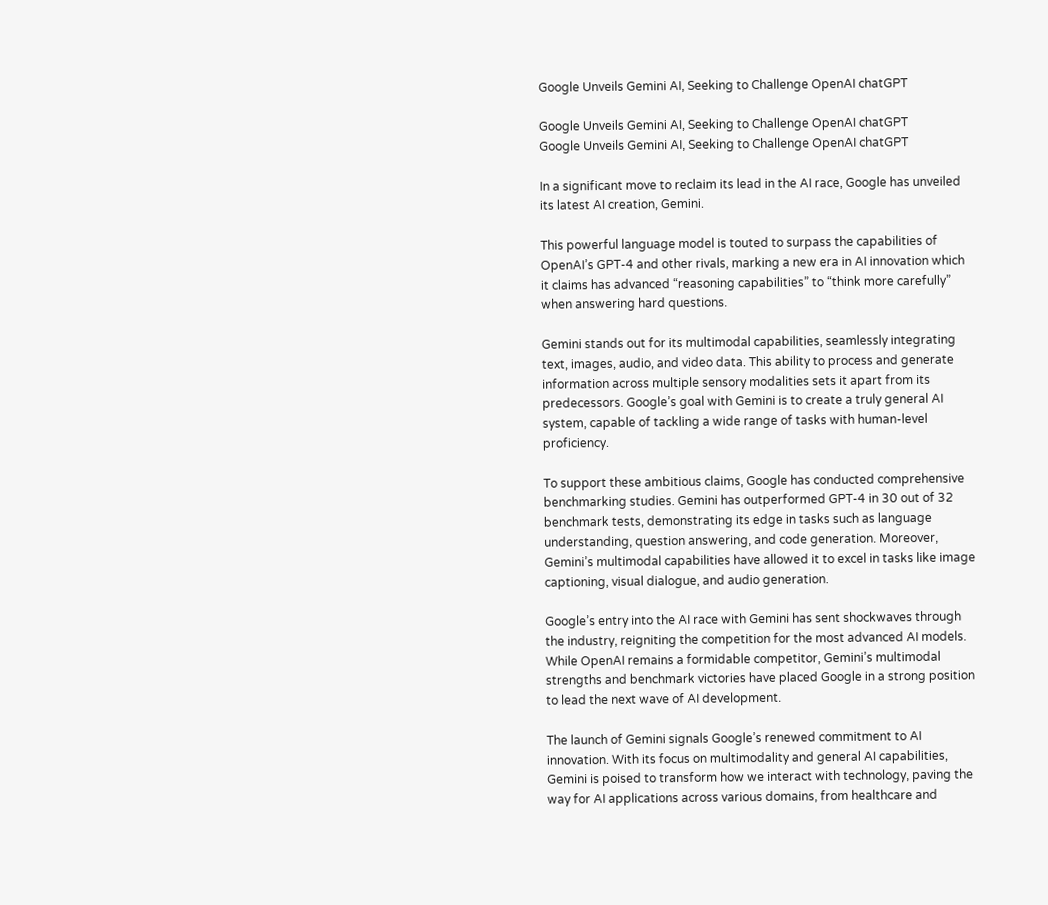Google Unveils Gemini AI, Seeking to Challenge OpenAI chatGPT

Google Unveils Gemini AI, Seeking to Challenge OpenAI chatGPT
Google Unveils Gemini AI, Seeking to Challenge OpenAI chatGPT

In a significant move to reclaim its lead in the AI race, Google has unveiled its latest AI creation, Gemini.

This powerful language model is touted to surpass the capabilities of OpenAI’s GPT-4 and other rivals, marking a new era in AI innovation which it claims has advanced “reasoning capabilities” to “think more carefully” when answering hard questions.

Gemini stands out for its multimodal capabilities, seamlessly integrating text, images, audio, and video data. This ability to process and generate information across multiple sensory modalities sets it apart from its predecessors. Google’s goal with Gemini is to create a truly general AI system, capable of tackling a wide range of tasks with human-level proficiency.

To support these ambitious claims, Google has conducted comprehensive benchmarking studies. Gemini has outperformed GPT-4 in 30 out of 32 benchmark tests, demonstrating its edge in tasks such as language understanding, question answering, and code generation. Moreover, Gemini’s multimodal capabilities have allowed it to excel in tasks like image captioning, visual dialogue, and audio generation.

Google’s entry into the AI race with Gemini has sent shockwaves through the industry, reigniting the competition for the most advanced AI models. While OpenAI remains a formidable competitor, Gemini’s multimodal strengths and benchmark victories have placed Google in a strong position to lead the next wave of AI development.

The launch of Gemini signals Google’s renewed commitment to AI innovation. With its focus on multimodality and general AI capabilities, Gemini is poised to transform how we interact with technology, paving the way for AI applications across various domains, from healthcare and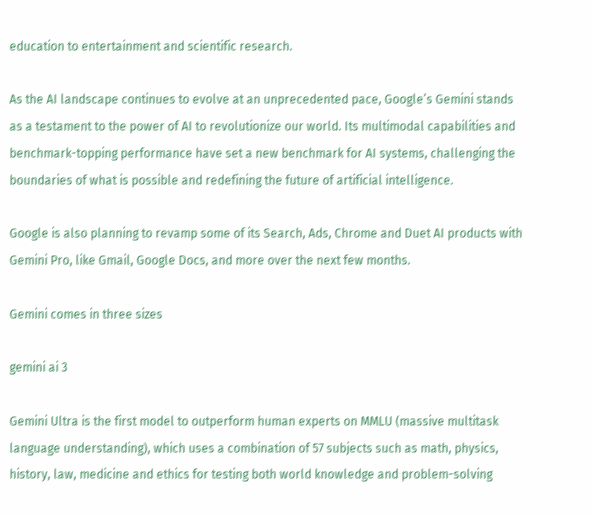education to entertainment and scientific research.

As the AI landscape continues to evolve at an unprecedented pace, Google’s Gemini stands as a testament to the power of AI to revolutionize our world. Its multimodal capabilities and benchmark-topping performance have set a new benchmark for AI systems, challenging the boundaries of what is possible and redefining the future of artificial intelligence.

Google is also planning to revamp some of its Search, Ads, Chrome and Duet AI products with Gemini Pro, like Gmail, Google Docs, and more over the next few months.

Gemini comes in three sizes

gemini ai 3

Gemini Ultra is the first model to outperform human experts on MMLU (massive multitask language understanding), which uses a combination of 57 subjects such as math, physics, history, law, medicine and ethics for testing both world knowledge and problem-solving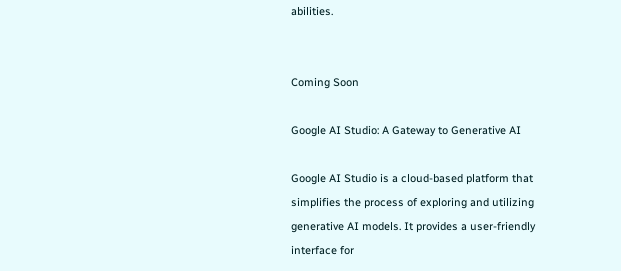abilities.


Coming Soon

Google AI Studio: A Gateway to Generative AI

Google AI Studio is a cloud-based platform that simplifies the process of exploring and utilizing generative AI models. It provides a user-friendly interface for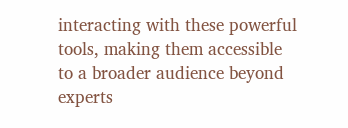interacting with these powerful tools, making them accessible to a broader audience beyond experts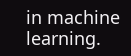in machine learning.